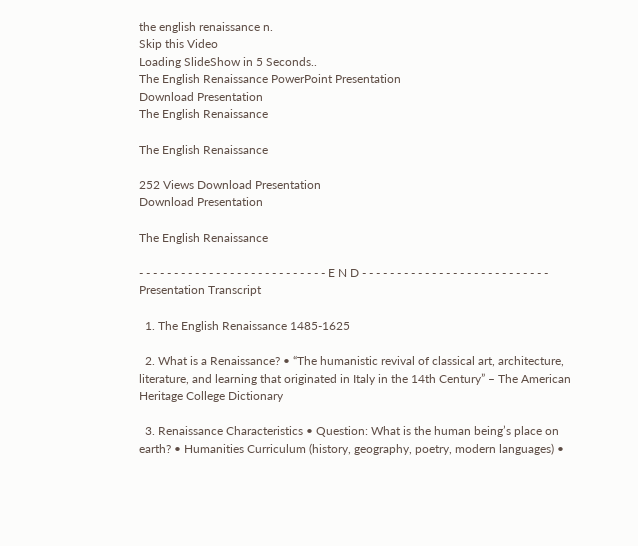the english renaissance n.
Skip this Video
Loading SlideShow in 5 Seconds..
The English Renaissance PowerPoint Presentation
Download Presentation
The English Renaissance

The English Renaissance

252 Views Download Presentation
Download Presentation

The English Renaissance

- - - - - - - - - - - - - - - - - - - - - - - - - - - E N D - - - - - - - - - - - - - - - - - - - - - - - - - - -
Presentation Transcript

  1. The English Renaissance 1485-1625

  2. What is a Renaissance? • “The humanistic revival of classical art, architecture, literature, and learning that originated in Italy in the 14th Century” – The American Heritage College Dictionary

  3. Renaissance Characteristics • Question: What is the human being’s place on earth? • Humanities Curriculum (history, geography, poetry, modern languages) •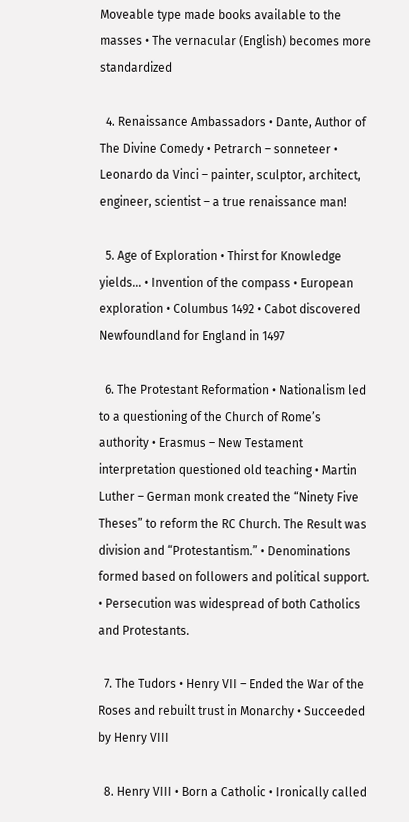Moveable type made books available to the masses • The vernacular (English) becomes more standardized

  4. Renaissance Ambassadors • Dante, Author of The Divine Comedy • Petrarch – sonneteer • Leonardo da Vinci – painter, sculptor, architect, engineer, scientist – a true renaissance man!

  5. Age of Exploration • Thirst for Knowledge yields… • Invention of the compass • European exploration • Columbus 1492 • Cabot discovered Newfoundland for England in 1497

  6. The Protestant Reformation • Nationalism led to a questioning of the Church of Rome’s authority • Erasmus – New Testament interpretation questioned old teaching • Martin Luther – German monk created the “Ninety Five Theses” to reform the RC Church. The Result was division and “Protestantism.” • Denominations formed based on followers and political support. • Persecution was widespread of both Catholics and Protestants.

  7. The Tudors • Henry VII – Ended the War of the Roses and rebuilt trust in Monarchy • Succeeded by Henry VIII

  8. Henry VIII • Born a Catholic • Ironically called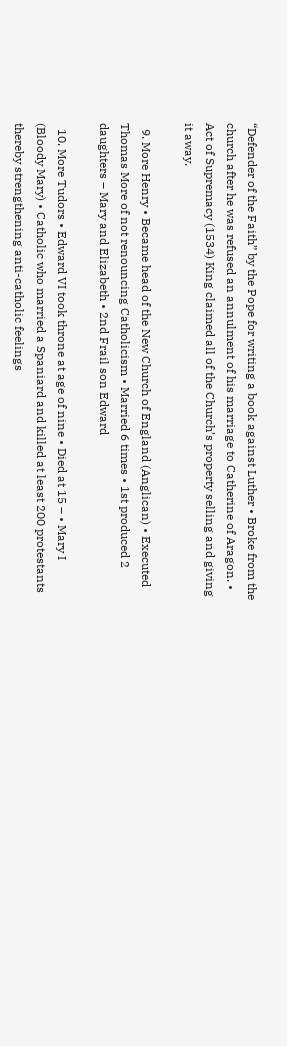“Defender of the Faith” by the Pope for writing a book against Luther • Broke from the church after he was refused an annulment of his marriage to Catherine of Aragon. • Act of Supremacy (1534) King claimed all of the Church’s property selling and giving it away.

  9. More Henry • Became head of the New Church of England (Anglican) • Executed Thomas More of not renouncing Catholicism • Married 6 times • 1st produced 2 daughters – Mary and Elizabeth • 2nd Frail son Edward

  10. More Tudors • Edward VI took throne at age of nine • Died at 15 – • Mary I (Bloody Mary) • Catholic who married a Spaniard and killed at least 200 protestants thereby strengthening anti-catholic feelings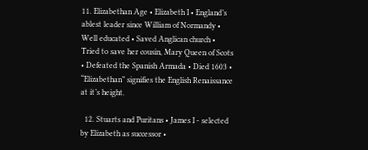11. Elizabethan Age • Elizabeth I • England’s ablest leader since William of Normandy • Well educated • Saved Anglican church • Tried to save her cousin, Mary Queen of Scots • Defeated the Spanish Armada • Died 1603 • “Elizabethan” signifies the English Renaissance at it’s height.

  12. Stuarts and Puritans • James I - selected by Elizabeth as successor •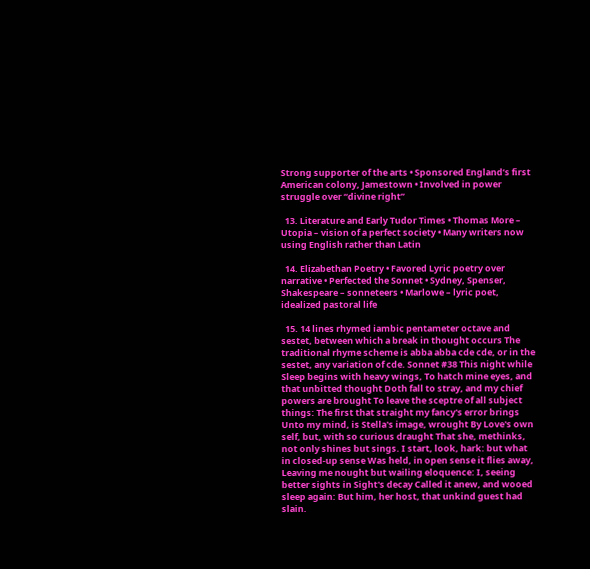Strong supporter of the arts • Sponsored England’s first American colony, Jamestown • Involved in power struggle over “divine right”

  13. Literature and Early Tudor Times • Thomas More – Utopia – vision of a perfect society • Many writers now using English rather than Latin

  14. Elizabethan Poetry • Favored Lyric poetry over narrative • Perfected the Sonnet • Sydney, Spenser, Shakespeare – sonneteers • Marlowe – lyric poet, idealized pastoral life

  15. 14 lines rhymed iambic pentameter octave and sestet, between which a break in thought occurs The traditional rhyme scheme is abba abba cde cde, or in the sestet, any variation of cde. Sonnet #38 This night while Sleep begins with heavy wings, To hatch mine eyes, and that unbitted thought Doth fall to stray, and my chief powers are brought To leave the sceptre of all subject things: The first that straight my fancy's error brings Unto my mind, is Stella's image, wrought By Love's own self, but, with so curious draught That she, methinks, not only shines but sings. I start, look, hark: but what in closed-up sense Was held, in open sense it flies away, Leaving me nought but wailing eloquence: I, seeing better sights in Sight's decay Called it anew, and wooed sleep again: But him, her host, that unkind guest had slain.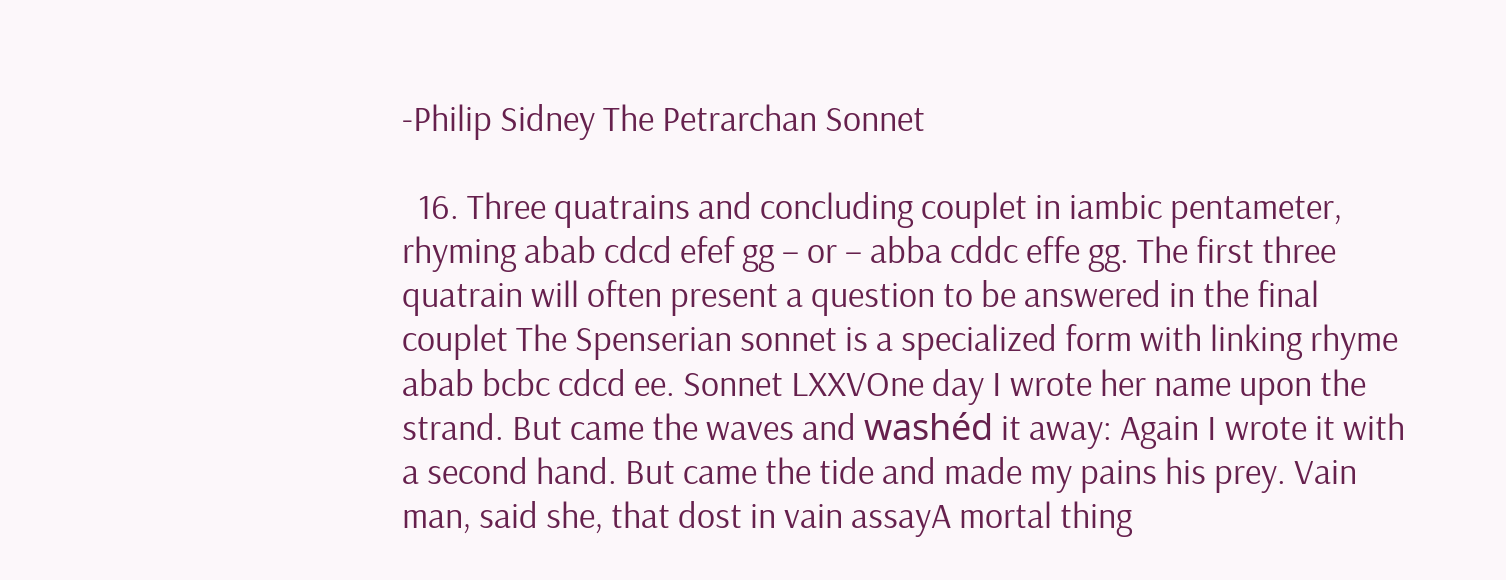-Philip Sidney The Petrarchan Sonnet

  16. Three quatrains and concluding couplet in iambic pentameter, rhyming abab cdcd efef gg – or – abba cddc effe gg. The first three quatrain will often present a question to be answered in the final couplet The Spenserian sonnet is a specialized form with linking rhyme abab bcbc cdcd ee. Sonnet LXXVOne day I wrote her name upon the strand. But came the waves and washéd it away: Again I wrote it with a second hand. But came the tide and made my pains his prey. Vain man, said she, that dost in vain assayA mortal thing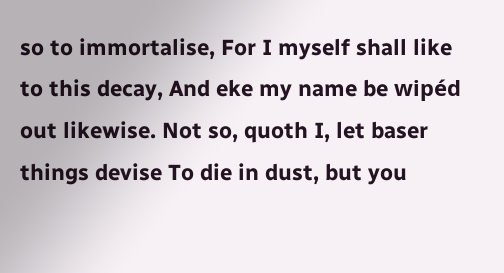so to immortalise, For I myself shall like to this decay, And eke my name be wipéd out likewise. Not so, quoth I, let baser things devise To die in dust, but you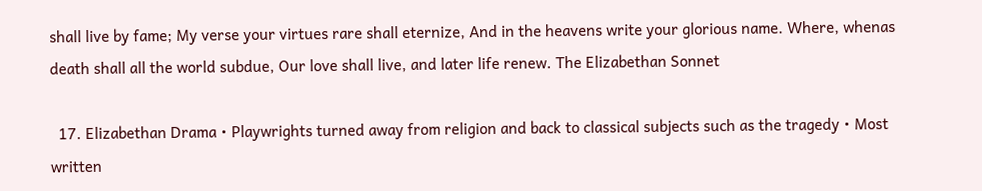shall live by fame; My verse your virtues rare shall eternize, And in the heavens write your glorious name. Where, whenas death shall all the world subdue, Our love shall live, and later life renew. The Elizabethan Sonnet

  17. Elizabethan Drama • Playwrights turned away from religion and back to classical subjects such as the tragedy • Most written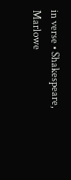in verse • Shakespeare, Marlowe